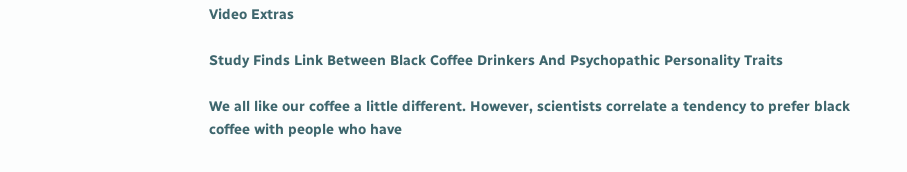Video Extras

Study Finds Link Between Black Coffee Drinkers And Psychopathic Personality Traits

We all like our coffee a little different. However, scientists correlate a tendency to prefer black coffee with people who have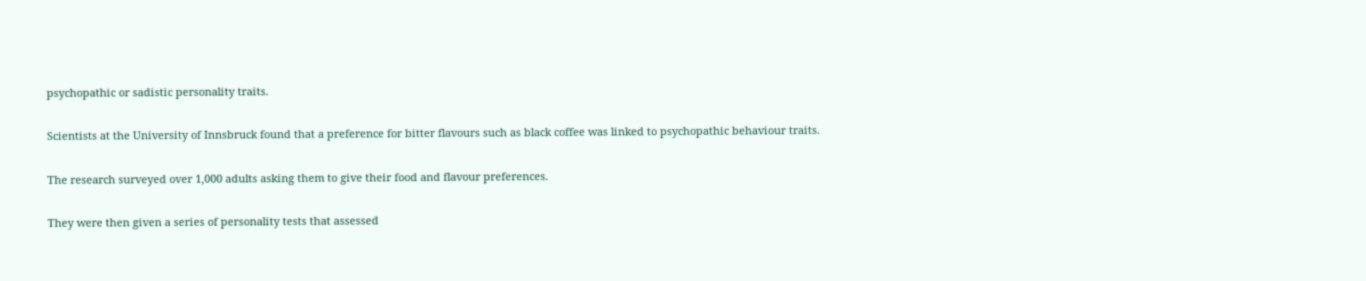psychopathic or sadistic personality traits.

Scientists at the University of Innsbruck found that a preference for bitter flavours such as black coffee was linked to psychopathic behaviour traits.

The research surveyed over 1,000 adults asking them to give their food and flavour preferences.

They were then given a series of personality tests that assessed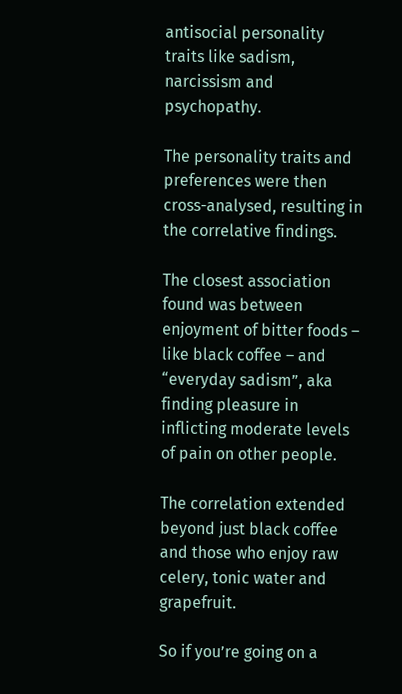antisocial personality traits like sadism, narcissism and psychopathy.

The personality traits and preferences were then cross-analysed, resulting in the correlative findings.

The closest association found was between enjoyment of bitter foods – like black coffee – and “everyday sadism”, aka finding pleasure in inflicting moderate levels of pain on other people.

The correlation extended beyond just black coffee and those who enjoy raw celery, tonic water and grapefruit.

So if you’re going on a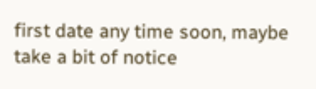first date any time soon, maybe take a bit of notice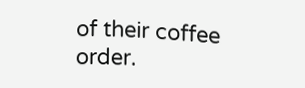of their coffee order.